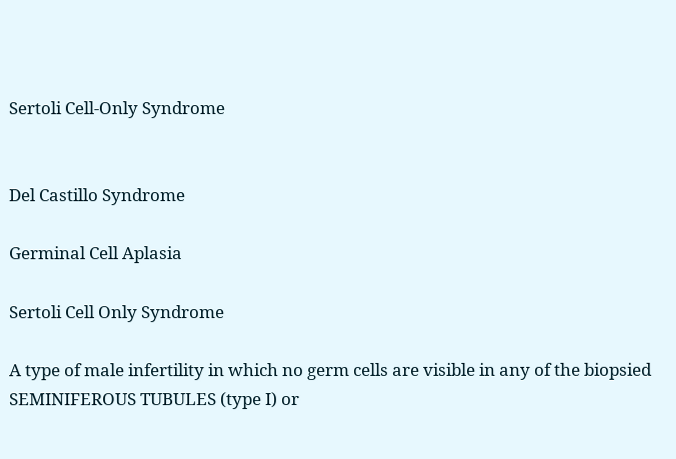Sertoli Cell-Only Syndrome


Del Castillo Syndrome

Germinal Cell Aplasia

Sertoli Cell Only Syndrome

A type of male infertility in which no germ cells are visible in any of the biopsied SEMINIFEROUS TUBULES (type I) or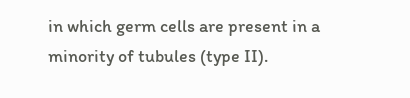in which germ cells are present in a minority of tubules (type II).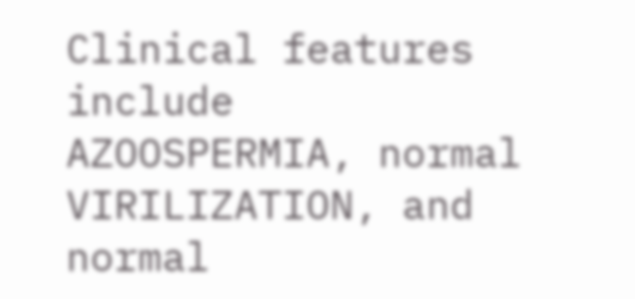Clinical features include AZOOSPERMIA, normal VIRILIZATION, and normal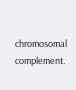chromosomal complement.